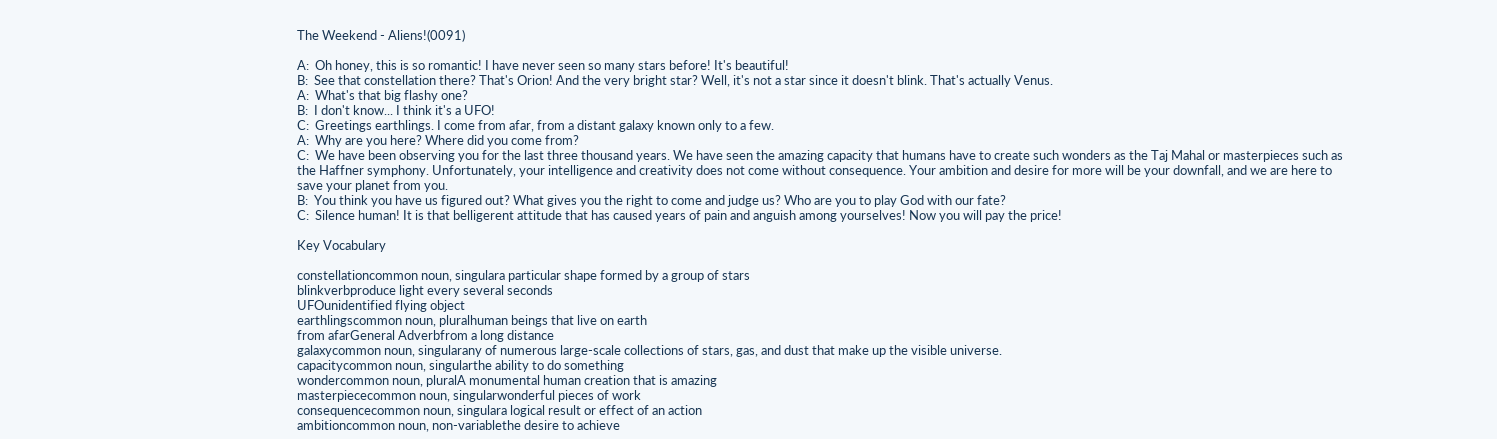The Weekend - Aliens!(0091)

A:  Oh honey, this is so romantic! I have never seen so many stars before! It's beautiful!
B:  See that constellation there? That's Orion! And the very bright star? Well, it's not a star since it doesn't blink. That's actually Venus.
A:  What's that big flashy one?
B:  I don't know... I think it's a UFO!
C:  Greetings earthlings. I come from afar, from a distant galaxy known only to a few.
A:  Why are you here? Where did you come from?
C:  We have been observing you for the last three thousand years. We have seen the amazing capacity that humans have to create such wonders as the Taj Mahal or masterpieces such as the Haffner symphony. Unfortunately, your intelligence and creativity does not come without consequence. Your ambition and desire for more will be your downfall, and we are here to save your planet from you.
B:  You think you have us figured out? What gives you the right to come and judge us? Who are you to play God with our fate?
C:  Silence human! It is that belligerent attitude that has caused years of pain and anguish among yourselves! Now you will pay the price!

Key Vocabulary

constellationcommon noun, singulara particular shape formed by a group of stars
blinkverbproduce light every several seconds
UFOunidentified flying object
earthlingscommon noun, pluralhuman beings that live on earth
from afarGeneral Adverbfrom a long distance
galaxycommon noun, singularany of numerous large-scale collections of stars, gas, and dust that make up the visible universe.
capacitycommon noun, singularthe ability to do something
wondercommon noun, pluralA monumental human creation that is amazing
masterpiececommon noun, singularwonderful pieces of work
consequencecommon noun, singulara logical result or effect of an action
ambitioncommon noun, non-variablethe desire to achieve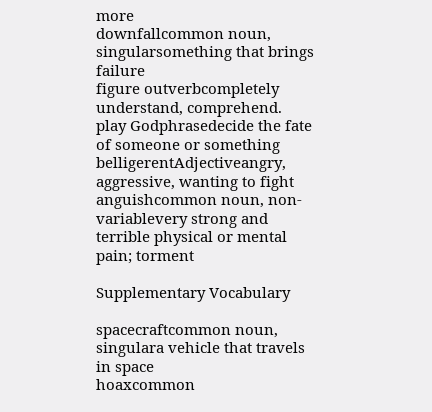more
downfallcommon noun, singularsomething that brings failure
figure outverbcompletely understand, comprehend.
play Godphrasedecide the fate of someone or something
belligerentAdjectiveangry, aggressive, wanting to fight
anguishcommon noun, non-variablevery strong and terrible physical or mental pain; torment

Supplementary Vocabulary

spacecraftcommon noun, singulara vehicle that travels in space
hoaxcommon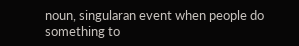noun, singularan event when people do something to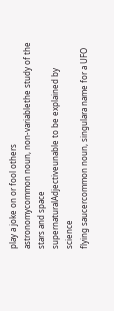play a joke on or fool others
astronomycommon noun, non-variablethe study of the stars and space
supernaturalAdjectiveunable to be explained by science
flying saucercommon noun, singulara name for a UFO